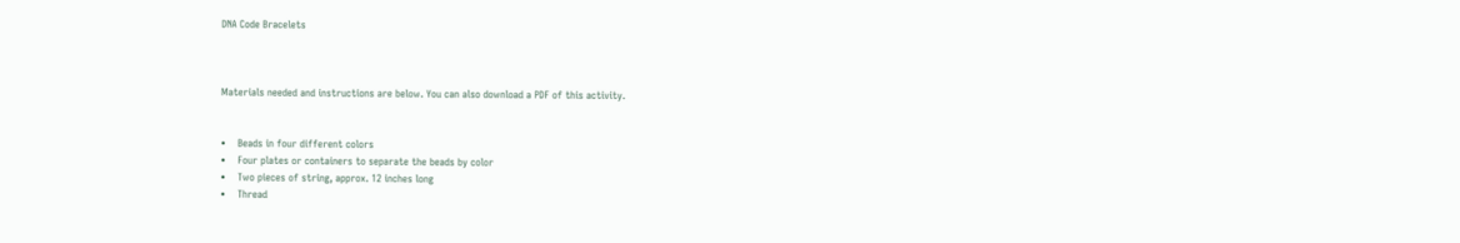DNA Code Bracelets



Materials needed and instructions are below. You can also download a PDF of this activity.


•    Beads in four different colors
•    Four plates or containers to separate the beads by color
•    Two pieces of string, approx. 12 inches long
•    Thread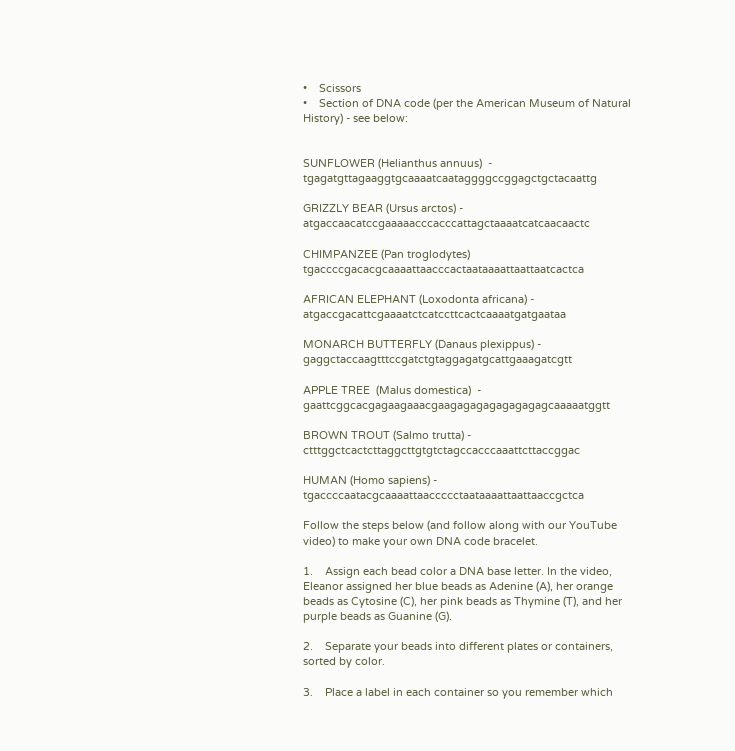•    Scissors
•    Section of DNA code (per the American Museum of Natural History) - see below:


SUNFLOWER (Helianthus annuus)  - tgagatgttagaaggtgcaaaatcaataggggccggagctgctacaattg

GRIZZLY BEAR (Ursus arctos) - atgaccaacatccgaaaaacccacccattagctaaaatcatcaacaactc

CHIMPANZEE (Pan troglodytes) tgaccccgacacgcaaaattaacccactaataaaattaattaatcactca

AFRICAN ELEPHANT (Loxodonta africana) - atgaccgacattcgaaaatctcatccttcactcaaaatgatgaataa

MONARCH BUTTERFLY (Danaus plexippus) -  gaggctaccaagtttccgatctgtaggagatgcattgaaagatcgtt

APPLE TREE  (Malus domestica)  - gaattcggcacgagaagaaacgaagagagagagagagagcaaaaatggtt

BROWN TROUT (Salmo trutta) - ctttggctcactcttaggcttgtgtctagccacccaaattcttaccggac

HUMAN (Homo sapiens) - tgaccccaatacgcaaaattaaccccctaataaaattaattaaccgctca

Follow the steps below (and follow along with our YouTube video) to make your own DNA code bracelet.

1.    Assign each bead color a DNA base letter. In the video, Eleanor assigned her blue beads as Adenine (A), her orange beads as Cytosine (C), her pink beads as Thymine (T), and her purple beads as Guanine (G).

2.    Separate your beads into different plates or containers, sorted by color.

3.    Place a label in each container so you remember which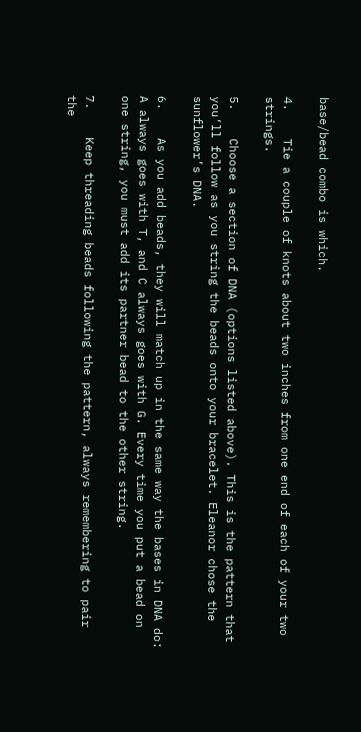base/bead combo is which.

4.    Tie a couple of knots about two inches from one end of each of your two strings.

5.    Choose a section of DNA (options listed above). This is the pattern that you’ll follow as you string the beads onto your bracelet. Eleanor chose the sunflower’s DNA.

6.    As you add beads, they will match up in the same way the bases in DNA do: A always goes with T, and C always goes with G. Every time you put a bead on one string, you must add its partner bead to the other string.

7.    Keep threading beads following the pattern, always remembering to pair the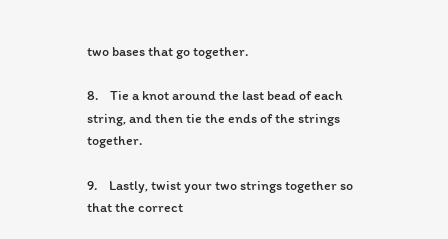two bases that go together.

8.    Tie a knot around the last bead of each string, and then tie the ends of the strings together.

9.    Lastly, twist your two strings together so that the correct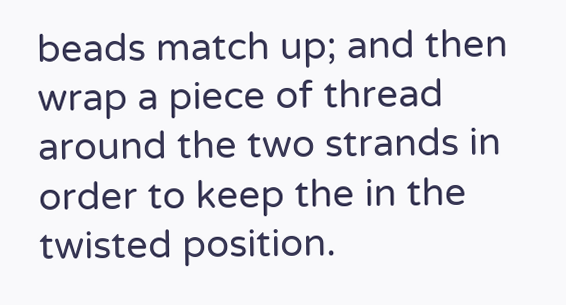beads match up; and then wrap a piece of thread around the two strands in order to keep the in the twisted position.